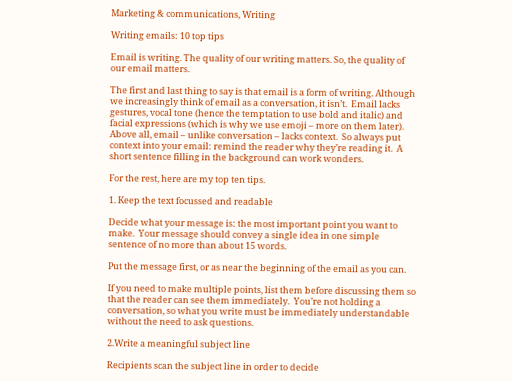Marketing & communications, Writing

Writing emails: 10 top tips

Email is writing. The quality of our writing matters. So, the quality of our email matters.

The first and last thing to say is that email is a form of writing. Although we increasingly think of email as a conversation, it isn’t.  Email lacks gestures, vocal tone (hence the temptation to use bold and italic) and facial expressions (which is why we use emoji – more on them later).  Above all, email – unlike conversation – lacks context.  So always put context into your email: remind the reader why they’re reading it.  A short sentence filling in the background can work wonders.

For the rest, here are my top ten tips.

1. Keep the text focussed and readable

Decide what your message is: the most important point you want to make.  Your message should convey a single idea in one simple sentence of no more than about 15 words.

Put the message first, or as near the beginning of the email as you can.

If you need to make multiple points, list them before discussing them so that the reader can see them immediately.  You’re not holding a conversation, so what you write must be immediately understandable without the need to ask questions.

2.Write a meaningful subject line

Recipients scan the subject line in order to decide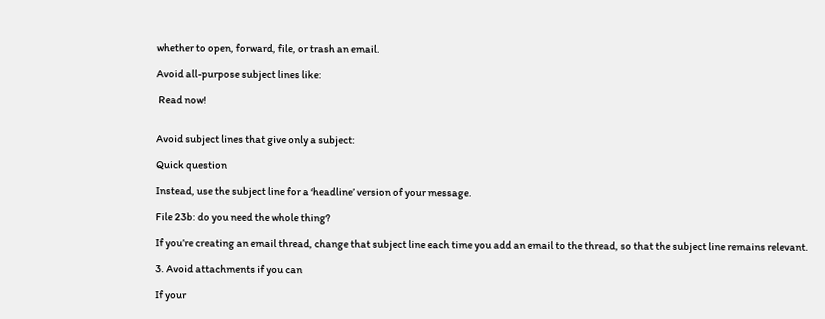whether to open, forward, file, or trash an email.

Avoid all-purpose subject lines like:

 Read now!


Avoid subject lines that give only a subject:

Quick question

Instead, use the subject line for a ‘headline’ version of your message.

File 23b: do you need the whole thing?

If you’re creating an email thread, change that subject line each time you add an email to the thread, so that the subject line remains relevant.

3. Avoid attachments if you can

If your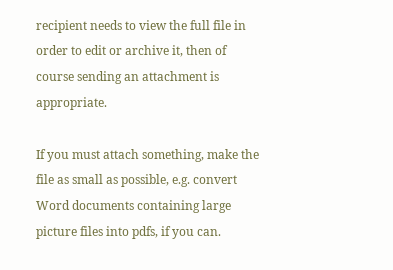recipient needs to view the full file in order to edit or archive it, then of course sending an attachment is appropriate.

If you must attach something, make the file as small as possible, e.g. convert Word documents containing large picture files into pdfs, if you can.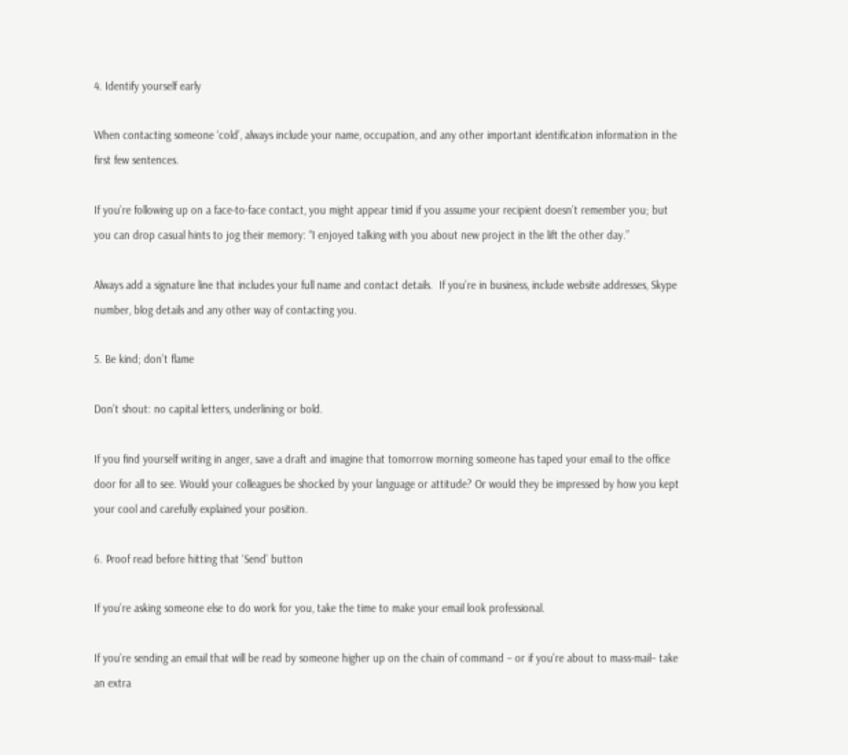4. Identify yourself early

When contacting someone ‘cold’, always include your name, occupation, and any other important identification information in the first few sentences.

If you’re following up on a face-to-face contact, you might appear timid if you assume your recipient doesn’t remember you; but you can drop casual hints to jog their memory: “I enjoyed talking with you about new project in the lift the other day.”

Always add a signature line that includes your full name and contact details.  If you’re in business, include website addresses, Skype number, blog details and any other way of contacting you.

5. Be kind; don’t flame

Don’t shout: no capital letters, underlining or bold.

If you find yourself writing in anger, save a draft and imagine that tomorrow morning someone has taped your email to the office door for all to see. Would your colleagues be shocked by your language or attitude? Or would they be impressed by how you kept your cool and carefully explained your position.

6. Proof read before hitting that ‘Send’ button

If you’re asking someone else to do work for you, take the time to make your email look professional.

If you’re sending an email that will be read by someone higher up on the chain of command – or if you’re about to mass-mail– take an extra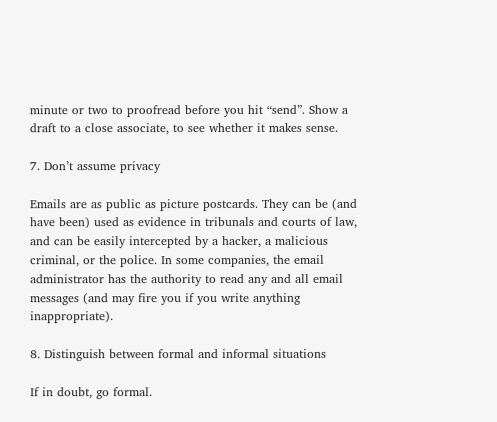minute or two to proofread before you hit “send”. Show a draft to a close associate, to see whether it makes sense.

7. Don’t assume privacy

Emails are as public as picture postcards. They can be (and have been) used as evidence in tribunals and courts of law, and can be easily intercepted by a hacker, a malicious criminal, or the police. In some companies, the email administrator has the authority to read any and all email messages (and may fire you if you write anything inappropriate).

8. Distinguish between formal and informal situations

If in doubt, go formal.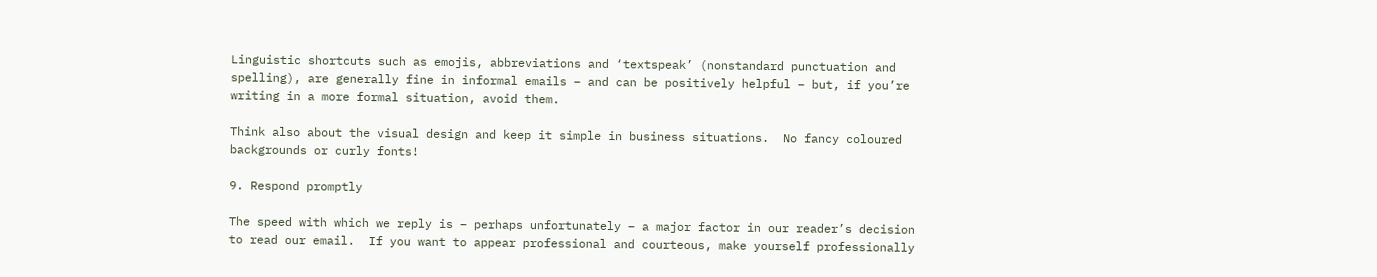Linguistic shortcuts such as emojis, abbreviations and ‘textspeak’ (nonstandard punctuation and spelling), are generally fine in informal emails – and can be positively helpful – but, if you’re writing in a more formal situation, avoid them.

Think also about the visual design and keep it simple in business situations.  No fancy coloured backgrounds or curly fonts!

9. Respond promptly

The speed with which we reply is – perhaps unfortunately – a major factor in our reader’s decision to read our email.  If you want to appear professional and courteous, make yourself professionally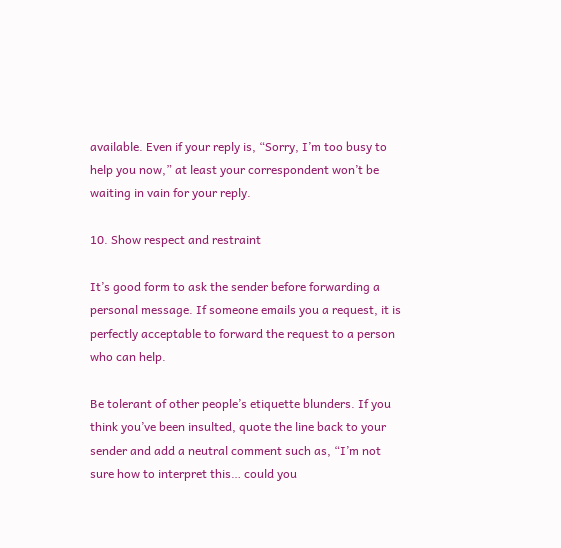available. Even if your reply is, “Sorry, I’m too busy to help you now,” at least your correspondent won’t be waiting in vain for your reply.

10. Show respect and restraint

It’s good form to ask the sender before forwarding a personal message. If someone emails you a request, it is perfectly acceptable to forward the request to a person who can help.

Be tolerant of other people’s etiquette blunders. If you think you’ve been insulted, quote the line back to your sender and add a neutral comment such as, “I’m not sure how to interpret this… could you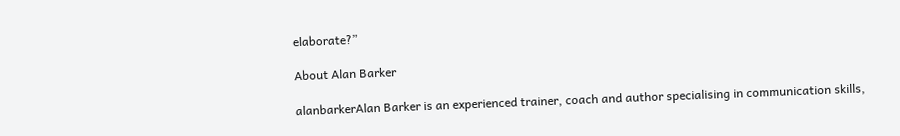elaborate?”

About Alan Barker

alanbarkerAlan Barker is an experienced trainer, coach and author specialising in communication skills,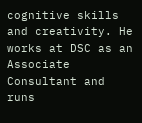cognitive skills and creativity. He works at DSC as an Associate Consultant and runs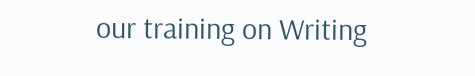our training on Writing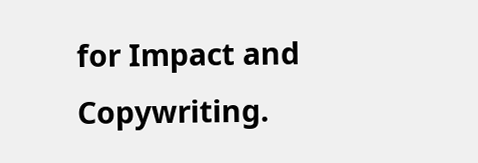for Impact and Copywriting.